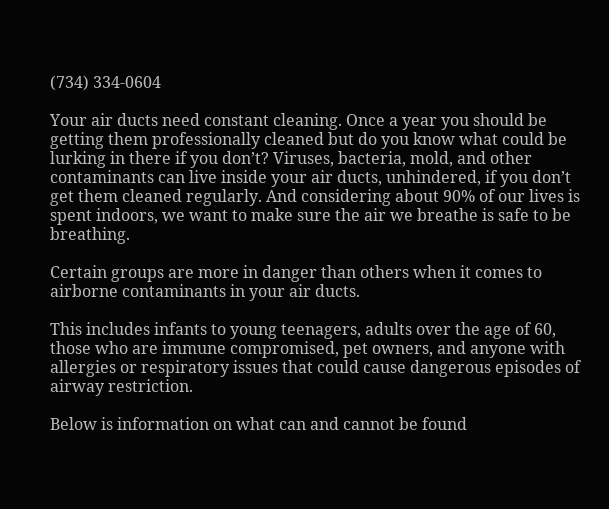(734) 334-0604

Your air ducts need constant cleaning. Once a year you should be getting them professionally cleaned but do you know what could be lurking in there if you don’t? Viruses, bacteria, mold, and other contaminants can live inside your air ducts, unhindered, if you don’t get them cleaned regularly. And considering about 90% of our lives is spent indoors, we want to make sure the air we breathe is safe to be breathing.

Certain groups are more in danger than others when it comes to airborne contaminants in your air ducts.

This includes infants to young teenagers, adults over the age of 60, those who are immune compromised, pet owners, and anyone with allergies or respiratory issues that could cause dangerous episodes of airway restriction.

Below is information on what can and cannot be found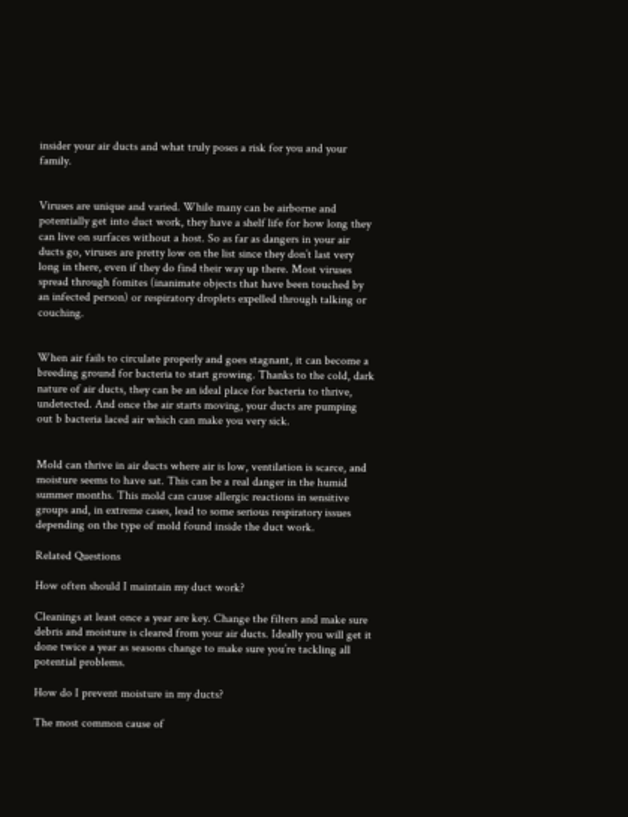insider your air ducts and what truly poses a risk for you and your family.


Viruses are unique and varied. While many can be airborne and potentially get into duct work, they have a shelf life for how long they can live on surfaces without a host. So as far as dangers in your air ducts go, viruses are pretty low on the list since they don’t last very long in there, even if they do find their way up there. Most viruses spread through fomites (inanimate objects that have been touched by an infected person) or respiratory droplets expelled through talking or couching.


When air fails to circulate properly and goes stagnant, it can become a breeding ground for bacteria to start growing. Thanks to the cold, dark nature of air ducts, they can be an ideal place for bacteria to thrive, undetected. And once the air starts moving, your ducts are pumping out b bacteria laced air which can make you very sick.


Mold can thrive in air ducts where air is low, ventilation is scarce, and moisture seems to have sat. This can be a real danger in the humid summer months. This mold can cause allergic reactions in sensitive groups and, in extreme cases, lead to some serious respiratory issues depending on the type of mold found inside the duct work.

Related Questions

How often should I maintain my duct work?

Cleanings at least once a year are key. Change the filters and make sure debris and moisture is cleared from your air ducts. Ideally you will get it done twice a year as seasons change to make sure you’re tackling all potential problems.

How do I prevent moisture in my ducts?

The most common cause of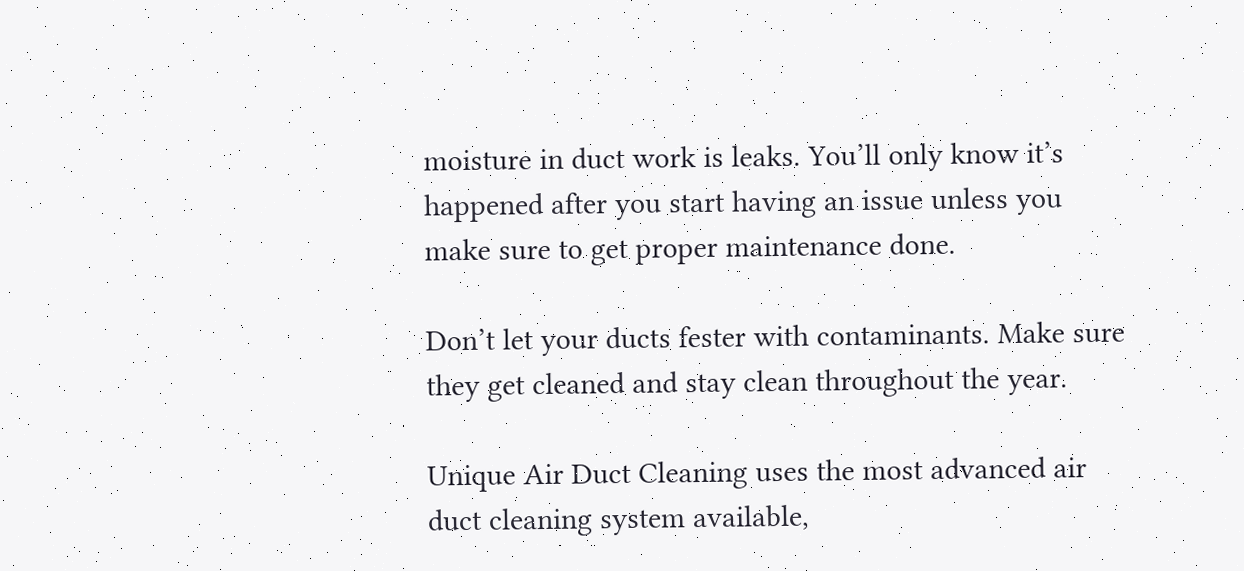moisture in duct work is leaks. You’ll only know it’s happened after you start having an issue unless you make sure to get proper maintenance done.

Don’t let your ducts fester with contaminants. Make sure they get cleaned and stay clean throughout the year.

Unique Air Duct Cleaning uses the most advanced air duct cleaning system available,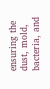ensuring the dust, mold, bacteria, and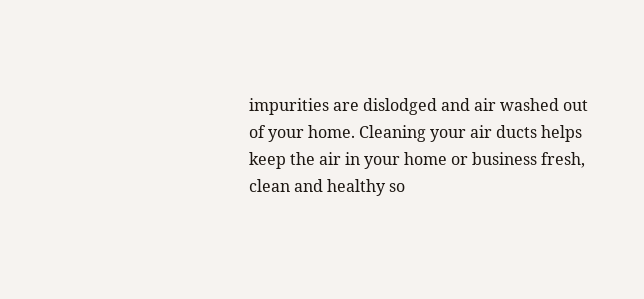impurities are dislodged and air washed out of your home. Cleaning your air ducts helps keep the air in your home or business fresh, clean and healthy so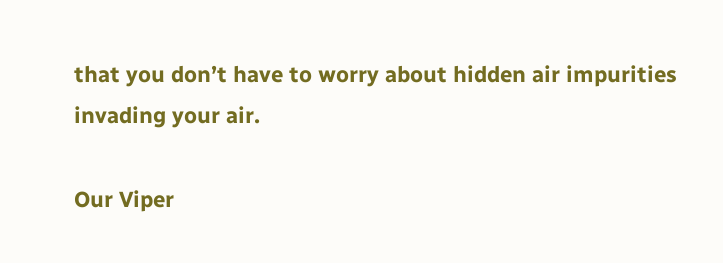that you don’t have to worry about hidden air impurities invading your air.

Our Viper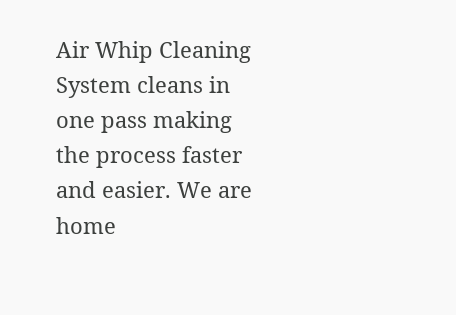Air Whip Cleaning System cleans in one pass making the process faster and easier. We are home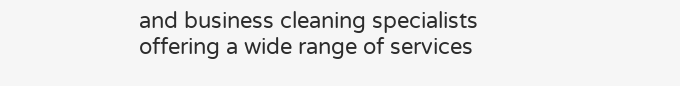and business cleaning specialists offering a wide range of services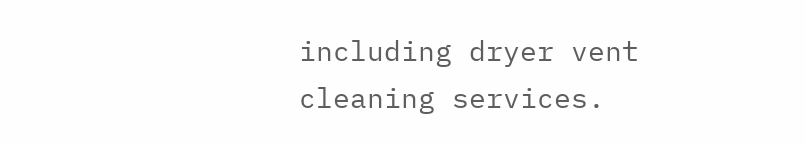including dryer vent cleaning services.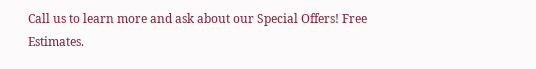Call us to learn more and ask about our Special Offers! Free Estimates.